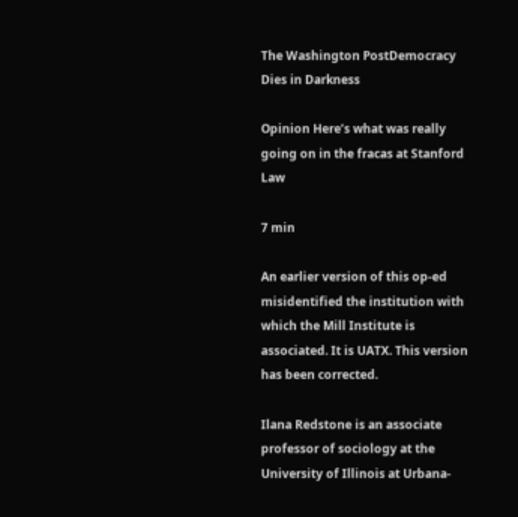The Washington PostDemocracy Dies in Darkness

Opinion Here’s what was really going on in the fracas at Stanford Law

7 min

An earlier version of this op-ed misidentified the institution with which the Mill Institute is associated. It is UATX. This version has been corrected.

Ilana Redstone is an associate professor of sociology at the University of Illinois at Urbana-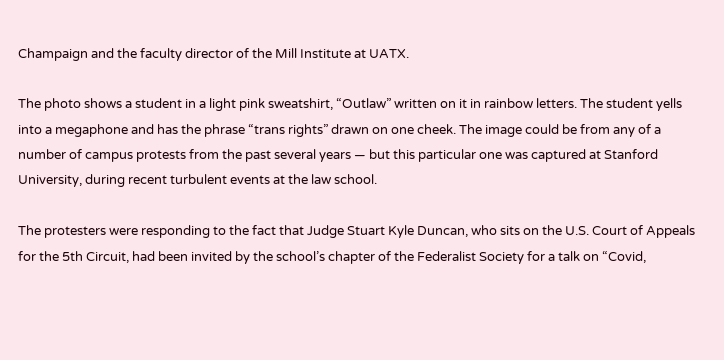Champaign and the faculty director of the Mill Institute at UATX.

The photo shows a student in a light pink sweatshirt, “Outlaw” written on it in rainbow letters. The student yells into a megaphone and has the phrase “trans rights” drawn on one cheek. The image could be from any of a number of campus protests from the past several years — but this particular one was captured at Stanford University, during recent turbulent events at the law school.

The protesters were responding to the fact that Judge Stuart Kyle Duncan, who sits on the U.S. Court of Appeals for the 5th Circuit, had been invited by the school’s chapter of the Federalist Society for a talk on “Covid,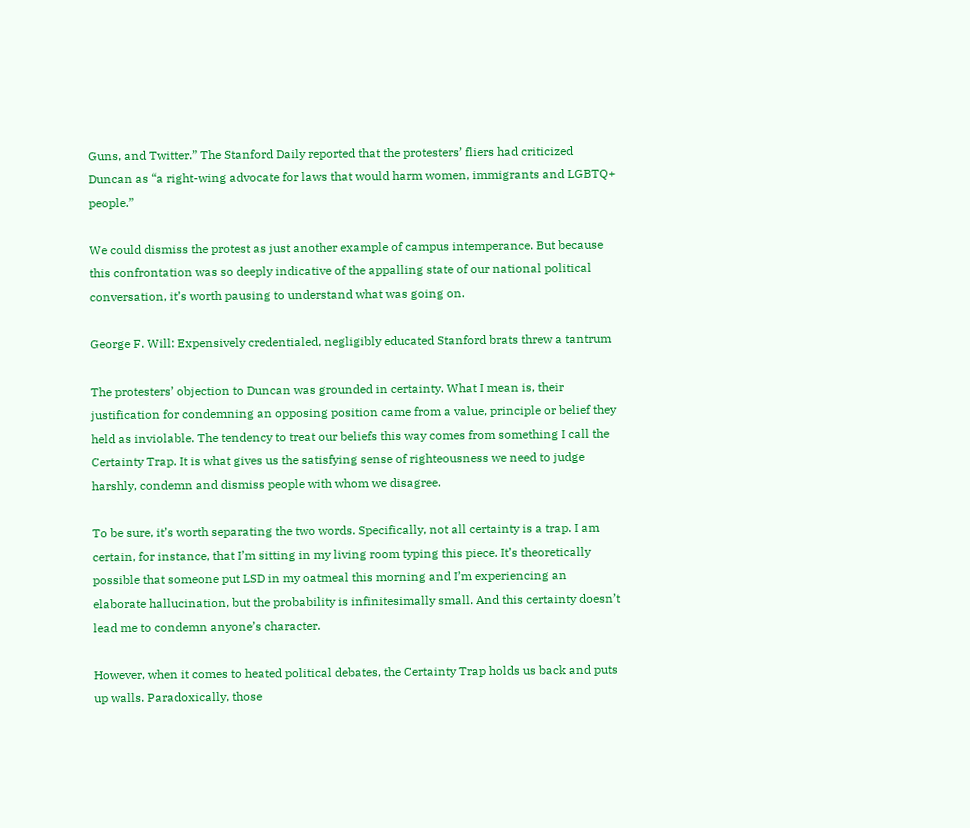Guns, and Twitter.” The Stanford Daily reported that the protesters’ fliers had criticized Duncan as “a right-wing advocate for laws that would harm women, immigrants and LGBTQ+ people.”

We could dismiss the protest as just another example of campus intemperance. But because this confrontation was so deeply indicative of the appalling state of our national political conversation, it’s worth pausing to understand what was going on.

George F. Will: Expensively credentialed, negligibly educated Stanford brats threw a tantrum

The protesters’ objection to Duncan was grounded in certainty. What I mean is, their justification for condemning an opposing position came from a value, principle or belief they held as inviolable. The tendency to treat our beliefs this way comes from something I call the Certainty Trap. It is what gives us the satisfying sense of righteousness we need to judge harshly, condemn and dismiss people with whom we disagree.

To be sure, it’s worth separating the two words. Specifically, not all certainty is a trap. I am certain, for instance, that I’m sitting in my living room typing this piece. It’s theoretically possible that someone put LSD in my oatmeal this morning and I’m experiencing an elaborate hallucination, but the probability is infinitesimally small. And this certainty doesn’t lead me to condemn anyone’s character.

However, when it comes to heated political debates, the Certainty Trap holds us back and puts up walls. Paradoxically, those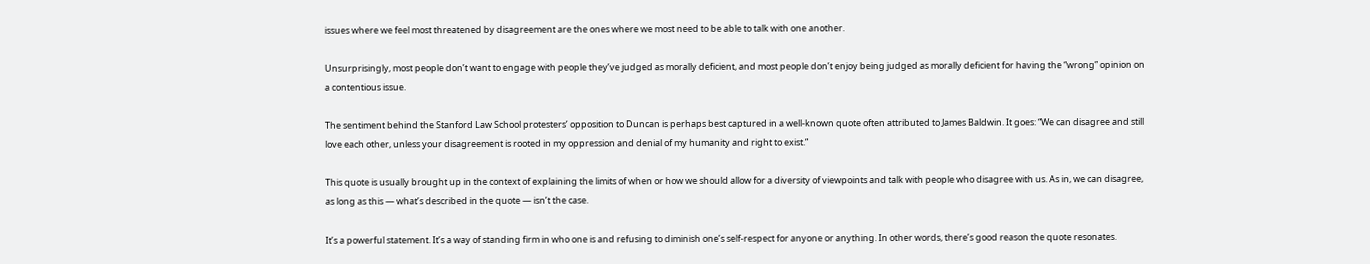issues where we feel most threatened by disagreement are the ones where we most need to be able to talk with one another.

Unsurprisingly, most people don’t want to engage with people they’ve judged as morally deficient, and most people don’t enjoy being judged as morally deficient for having the “wrong” opinion on a contentious issue.

The sentiment behind the Stanford Law School protesters’ opposition to Duncan is perhaps best captured in a well-known quote often attributed to James Baldwin. It goes: “We can disagree and still love each other, unless your disagreement is rooted in my oppression and denial of my humanity and right to exist.”

This quote is usually brought up in the context of explaining the limits of when or how we should allow for a diversity of viewpoints and talk with people who disagree with us. As in, we can disagree, as long as this — what’s described in the quote — isn’t the case.

It’s a powerful statement. It’s a way of standing firm in who one is and refusing to diminish one’s self-respect for anyone or anything. In other words, there’s good reason the quote resonates.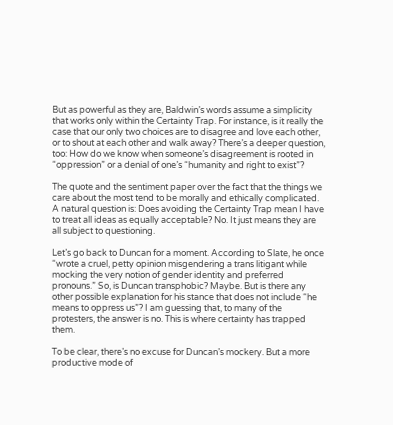But as powerful as they are, Baldwin’s words assume a simplicity that works only within the Certainty Trap. For instance, is it really the case that our only two choices are to disagree and love each other, or to shout at each other and walk away? There’s a deeper question, too: How do we know when someone’s disagreement is rooted in “oppression” or a denial of one’s “humanity and right to exist”?

The quote and the sentiment paper over the fact that the things we care about the most tend to be morally and ethically complicated. A natural question is: Does avoiding the Certainty Trap mean I have to treat all ideas as equally acceptable? No. It just means they are all subject to questioning.

Let’s go back to Duncan for a moment. According to Slate, he once “wrote a cruel, petty opinion misgendering a trans litigant while mocking the very notion of gender identity and preferred pronouns.” So, is Duncan transphobic? Maybe. But is there any other possible explanation for his stance that does not include “he means to oppress us”? I am guessing that, to many of the protesters, the answer is no. This is where certainty has trapped them.

To be clear, there’s no excuse for Duncan’s mockery. But a more productive mode of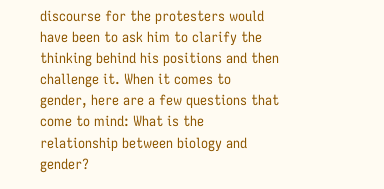discourse for the protesters would have been to ask him to clarify the thinking behind his positions and then challenge it. When it comes to gender, here are a few questions that come to mind: What is the relationship between biology and gender?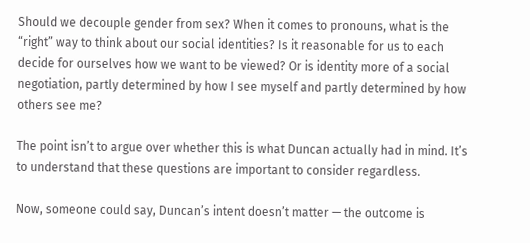Should we decouple gender from sex? When it comes to pronouns, what is the “right” way to think about our social identities? Is it reasonable for us to each decide for ourselves how we want to be viewed? Or is identity more of a social negotiation, partly determined by how I see myself and partly determined by how others see me?

The point isn’t to argue over whether this is what Duncan actually had in mind. It’s to understand that these questions are important to consider regardless.

Now, someone could say, Duncan’s intent doesn’t matter — the outcome is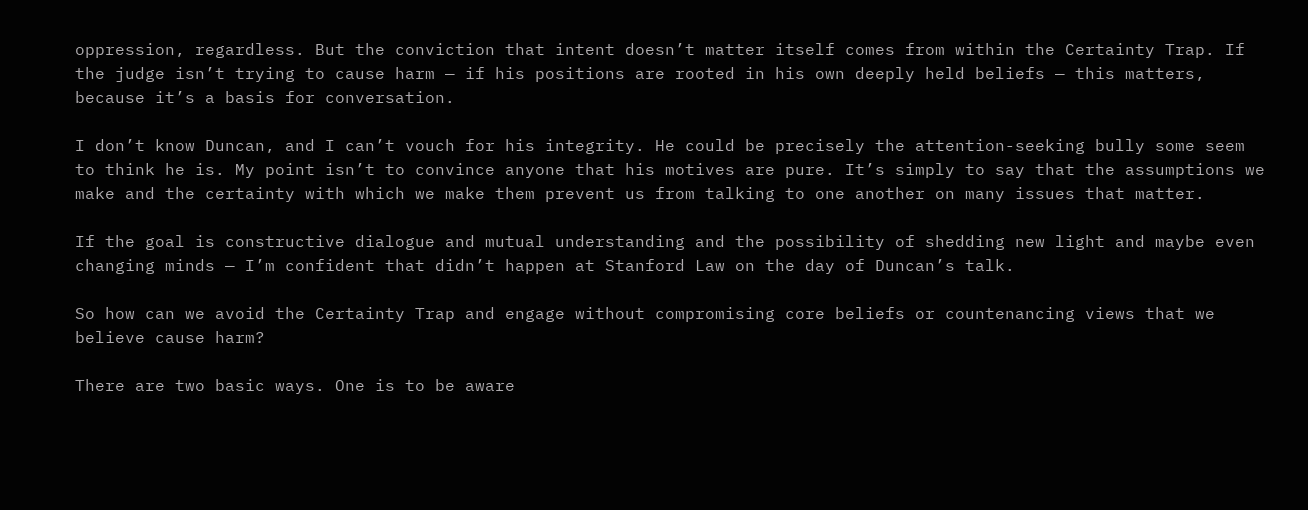oppression, regardless. But the conviction that intent doesn’t matter itself comes from within the Certainty Trap. If the judge isn’t trying to cause harm — if his positions are rooted in his own deeply held beliefs — this matters, because it’s a basis for conversation.

I don’t know Duncan, and I can’t vouch for his integrity. He could be precisely the attention-seeking bully some seem to think he is. My point isn’t to convince anyone that his motives are pure. It’s simply to say that the assumptions we make and the certainty with which we make them prevent us from talking to one another on many issues that matter.

If the goal is constructive dialogue and mutual understanding and the possibility of shedding new light and maybe even changing minds — I’m confident that didn’t happen at Stanford Law on the day of Duncan’s talk.

So how can we avoid the Certainty Trap and engage without compromising core beliefs or countenancing views that we believe cause harm?

There are two basic ways. One is to be aware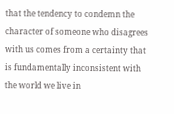that the tendency to condemn the character of someone who disagrees with us comes from a certainty that is fundamentally inconsistent with the world we live in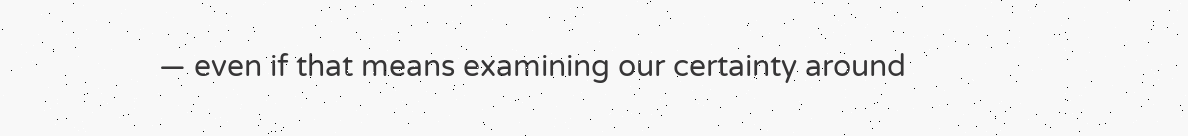— even if that means examining our certainty around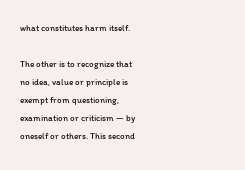what constitutes harm itself.

The other is to recognize that no idea, value or principle is exempt from questioning, examination or criticism — by oneself or others. This second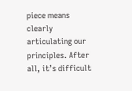piece means clearly articulating our principles. After all, it’s difficult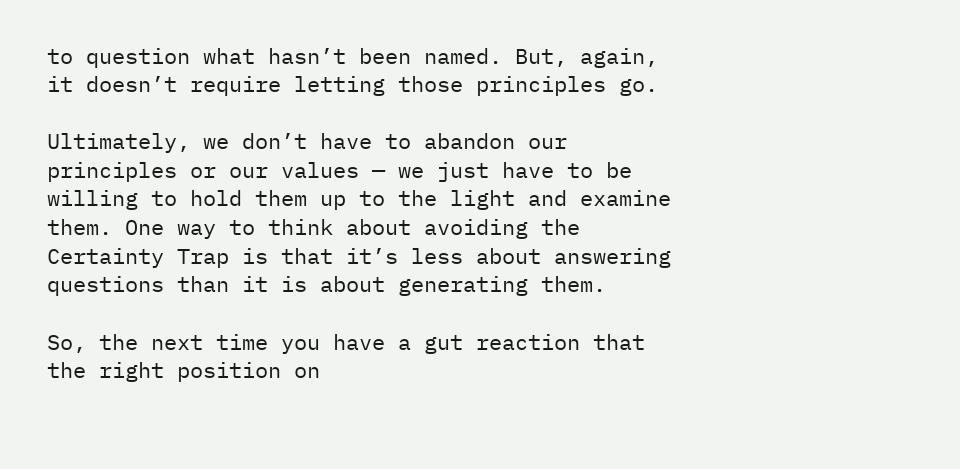to question what hasn’t been named. But, again, it doesn’t require letting those principles go.

Ultimately, we don’t have to abandon our principles or our values — we just have to be willing to hold them up to the light and examine them. One way to think about avoiding the Certainty Trap is that it’s less about answering questions than it is about generating them.

So, the next time you have a gut reaction that the right position on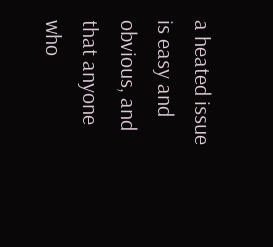a heated issue is easy and obvious, and that anyone who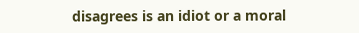disagrees is an idiot or a moral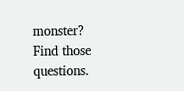monster? Find those questions.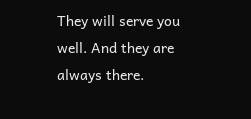They will serve you well. And they are always there.